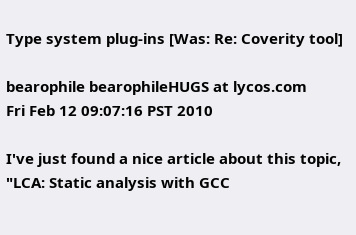Type system plug-ins [Was: Re: Coverity tool]

bearophile bearophileHUGS at lycos.com
Fri Feb 12 09:07:16 PST 2010

I've just found a nice article about this topic, "LCA: Static analysis with GCC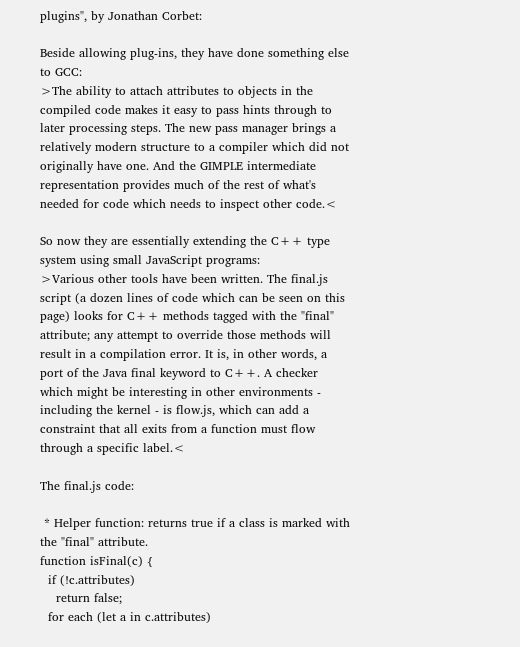plugins", by Jonathan Corbet:

Beside allowing plug-ins, they have done something else to GCC:
>The ability to attach attributes to objects in the compiled code makes it easy to pass hints through to later processing steps. The new pass manager brings a relatively modern structure to a compiler which did not originally have one. And the GIMPLE intermediate representation provides much of the rest of what's needed for code which needs to inspect other code.<

So now they are essentially extending the C++ type system using small JavaScript programs:
>Various other tools have been written. The final.js script (a dozen lines of code which can be seen on this page) looks for C++ methods tagged with the "final" attribute; any attempt to override those methods will result in a compilation error. It is, in other words, a port of the Java final keyword to C++. A checker which might be interesting in other environments - including the kernel - is flow.js, which can add a constraint that all exits from a function must flow through a specific label.<

The final.js code:

 * Helper function: returns true if a class is marked with the "final" attribute.
function isFinal(c) {
  if (!c.attributes)
    return false;
  for each (let a in c.attributes)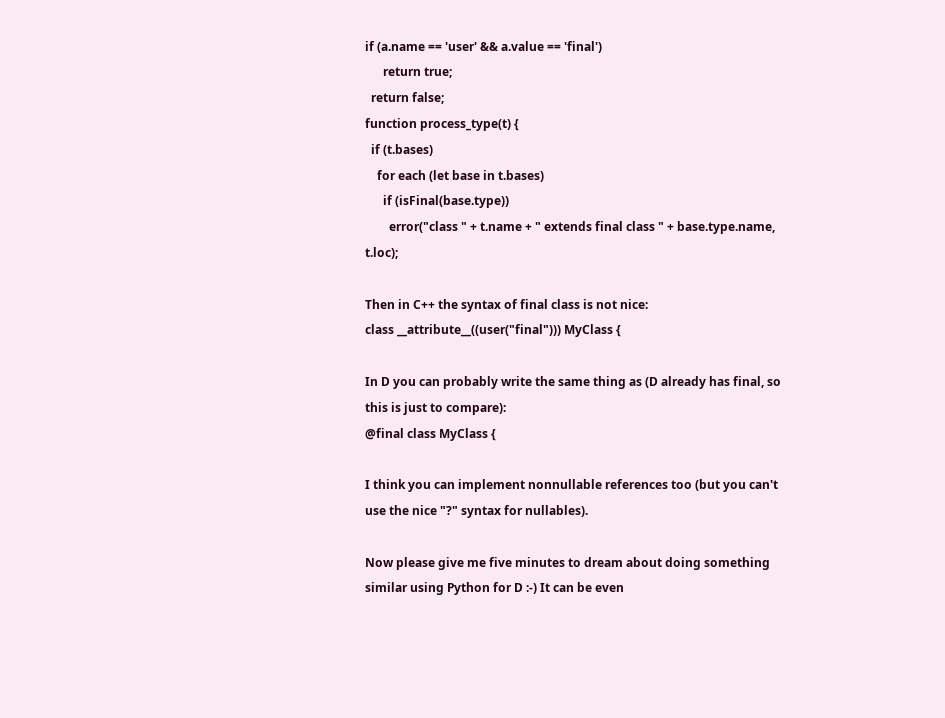if (a.name == 'user' && a.value == 'final')
      return true;
  return false;
function process_type(t) {
  if (t.bases)
    for each (let base in t.bases)
      if (isFinal(base.type))
        error("class " + t.name + " extends final class " + base.type.name, t.loc);

Then in C++ the syntax of final class is not nice:
class __attribute__((user("final"))) MyClass {

In D you can probably write the same thing as (D already has final, so this is just to compare):
@final class MyClass {

I think you can implement nonnullable references too (but you can't use the nice "?" syntax for nullables).

Now please give me five minutes to dream about doing something similar using Python for D :-) It can be even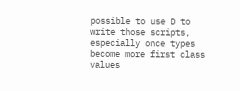possible to use D to write those scripts, especially once types become more first class values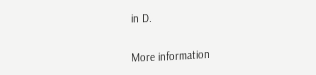in D.


More information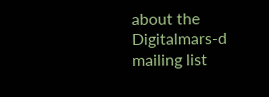about the Digitalmars-d mailing list